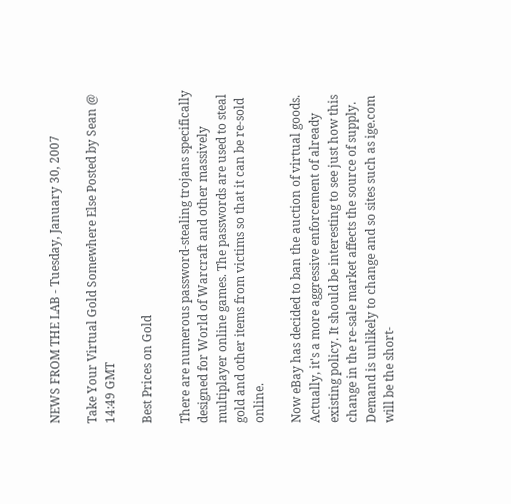NEWS FROM THE LAB - Tuesday, January 30, 2007

Take Your Virtual Gold Somewhere Else Posted by Sean @ 14:49 GMT

Best Prices on Gold

There are numerous password-stealing trojans specifically designed for World of Warcraft and other massively multiplayer online games. The passwords are used to steal gold and other items from victims so that it can be re-sold online.

Now eBay has decided to ban the auction of virtual goods. Actually, it's a more aggressive enforcement of already existing policy. It should be interesting to see just how this change in the re-sale market affects the source of supply. Demand is unlikely to change and so sites such as ige.com will be the short-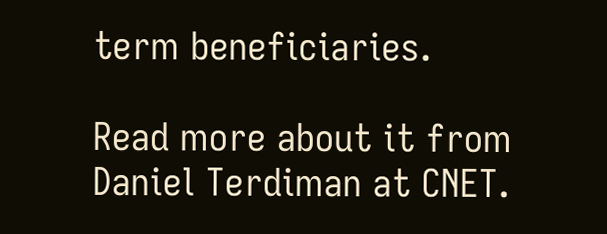term beneficiaries.

Read more about it from Daniel Terdiman at CNET.